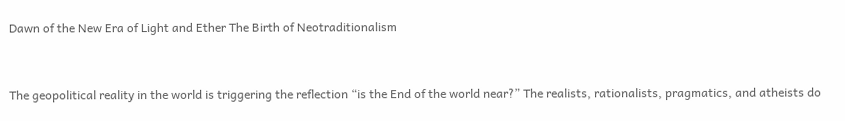Dawn of the New Era of Light and Ether The Birth of Neotraditionalism


The geopolitical reality in the world is triggering the reflection “is the End of the world near?” The realists, rationalists, pragmatics, and atheists do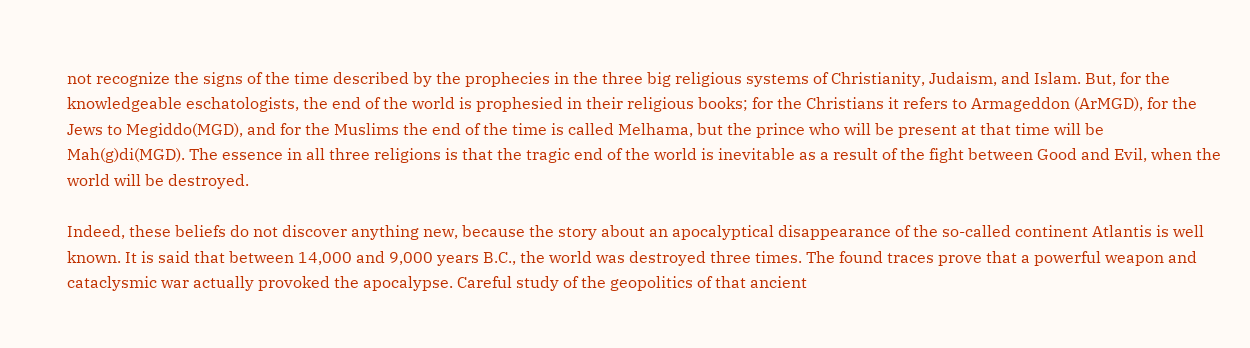not recognize the signs of the time described by the prophecies in the three big religious systems of Christianity, Judaism, and Islam. But, for the knowledgeable eschatologists, the end of the world is prophesied in their religious books; for the Christians it refers to Armageddon (ArMGD), for the Jews to Megiddo(MGD), and for the Muslims the end of the time is called Melhama, but the prince who will be present at that time will be Mah(g)di(MGD). The essence in all three religions is that the tragic end of the world is inevitable as a result of the fight between Good and Evil, when the world will be destroyed.

Indeed, these beliefs do not discover anything new, because the story about an apocalyptical disappearance of the so-called continent Atlantis is well known. It is said that between 14,000 and 9,000 years B.C., the world was destroyed three times. The found traces prove that a powerful weapon and cataclysmic war actually provoked the apocalypse. Careful study of the geopolitics of that ancient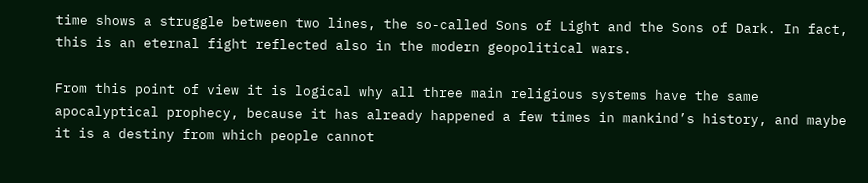time shows a struggle between two lines, the so-called Sons of Light and the Sons of Dark. In fact, this is an eternal fight reflected also in the modern geopolitical wars.

From this point of view it is logical why all three main religious systems have the same apocalyptical prophecy, because it has already happened a few times in mankind’s history, and maybe it is a destiny from which people cannot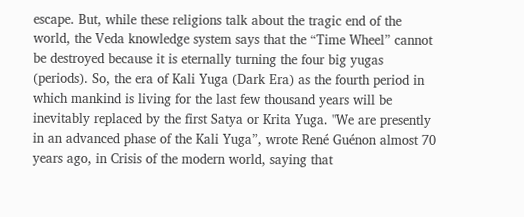escape. But, while these religions talk about the tragic end of the world, the Veda knowledge system says that the “Time Wheel” cannot be destroyed because it is eternally turning the four big yugas (periods). So, the era of Kali Yuga (Dark Era) as the fourth period in which mankind is living for the last few thousand years will be inevitably replaced by the first Satya or Krita Yuga. "We are presently in an advanced phase of the Kali Yuga”, wrote René Guénon almost 70 years ago, in Crisis of the modern world, saying that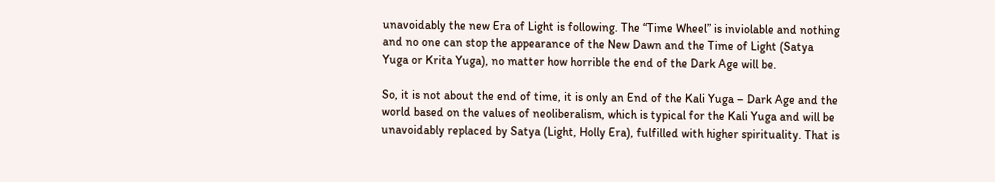unavoidably the new Era of Light is following. The “Time Wheel” is inviolable and nothing and no one can stop the appearance of the New Dawn and the Time of Light (Satya Yuga or Krita Yuga), no matter how horrible the end of the Dark Age will be.

So, it is not about the end of time, it is only an End of the Kali Yuga – Dark Age and the world based on the values of neoliberalism, which is typical for the Kali Yuga and will be unavoidably replaced by Satya (Light, Holly Era), fulfilled with higher spirituality. That is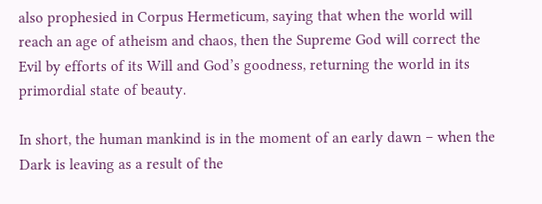also prophesied in Corpus Hermeticum, saying that when the world will reach an age of atheism and chaos, then the Supreme God will correct the Evil by efforts of its Will and God’s goodness, returning the world in its primordial state of beauty.

In short, the human mankind is in the moment of an early dawn – when the Dark is leaving as a result of the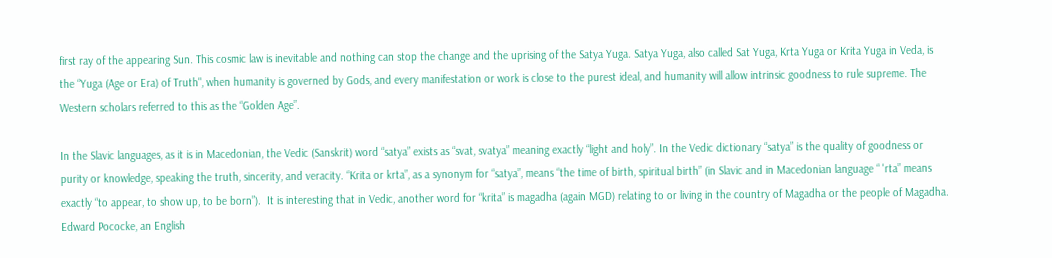first ray of the appearing Sun. This cosmic law is inevitable and nothing can stop the change and the uprising of the Satya Yuga. Satya Yuga, also called Sat Yuga, Krta Yuga or Krita Yuga in Veda, is the “Yuga (Age or Era) of Truth", when humanity is governed by Gods, and every manifestation or work is close to the purest ideal, and humanity will allow intrinsic goodness to rule supreme. The Western scholars referred to this as the “Golden Age”.

In the Slavic languages, as it is in Macedonian, the Vedic (Sanskrit) word “satya” exists as “svat, svatya” meaning exactly “light and holy”. In the Vedic dictionary “satya” is the quality of goodness or purity or knowledge, speaking the truth, sincerity, and veracity. “Krita or krta”, as a synonym for “satya”, means “the time of birth, spiritual birth” (in Slavic and in Macedonian language “ 'rta” means exactly “to appear, to show up, to be born”).  It is interesting that in Vedic, another word for “krita” is magadha (again MGD) relating to or living in the country of Magadha or the people of Magadha. Edward Pococke, an English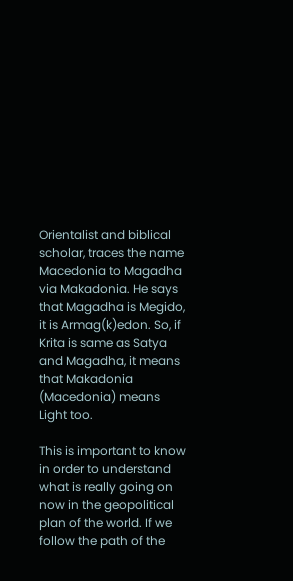Orientalist and biblical scholar, traces the name Macedonia to Magadha via Makadonia. He says that Magadha is Megido, it is Armag(k)edon. So, if Krita is same as Satya and Magadha, it means that Makadonia (Macedonia) means Light too.

This is important to know in order to understand what is really going on now in the geopolitical plan of the world. If we follow the path of the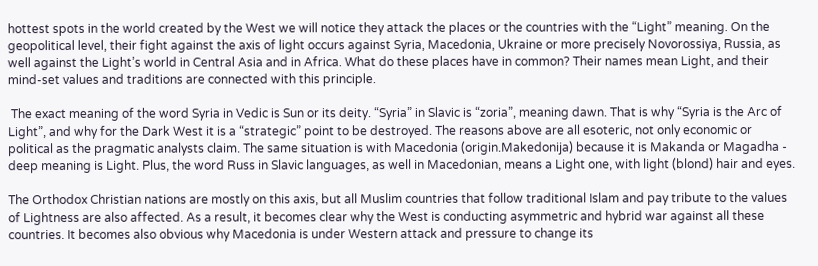hottest spots in the world created by the West we will notice they attack the places or the countries with the “Light” meaning. On the geopolitical level, their fight against the axis of light occurs against Syria, Macedonia, Ukraine or more precisely Novorossiya, Russia, as well against the Light’s world in Central Asia and in Africa. What do these places have in common? Their names mean Light, and their mind-set values and traditions are connected with this principle.

 The exact meaning of the word Syria in Vedic is Sun or its deity. “Syria” in Slavic is “zoria”, meaning dawn. That is why “Syria is the Arc of Light”, and why for the Dark West it is a “strategic” point to be destroyed. The reasons above are all esoteric, not only economic or political as the pragmatic analysts claim. The same situation is with Macedonia (origin.Makedonija) because it is Makanda or Magadha - deep meaning is Light. Plus, the word Russ in Slavic languages, as well in Macedonian, means a Light one, with light (blond) hair and eyes.

The Orthodox Christian nations are mostly on this axis, but all Muslim countries that follow traditional Islam and pay tribute to the values of Lightness are also affected. As a result, it becomes clear why the West is conducting asymmetric and hybrid war against all these countries. It becomes also obvious why Macedonia is under Western attack and pressure to change its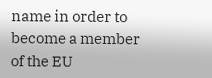name in order to become a member of the EU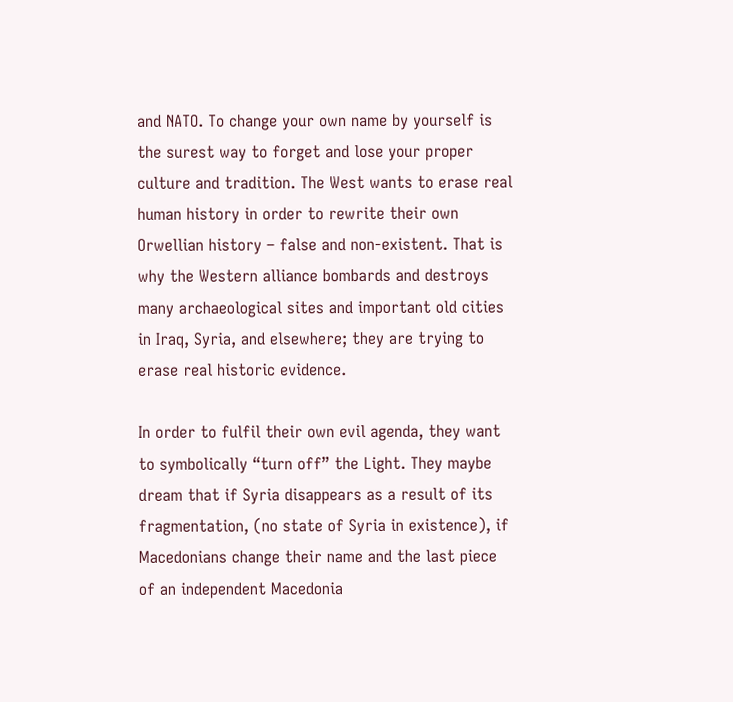and NATO. To change your own name by yourself is the surest way to forget and lose your proper culture and tradition. The West wants to erase real human history in order to rewrite their own Orwellian history – false and non-existent. That is why the Western alliance bombards and destroys many archaeological sites and important old cities in Iraq, Syria, and elsewhere; they are trying to erase real historic evidence.

In order to fulfil their own evil agenda, they want to symbolically “turn off” the Light. They maybe dream that if Syria disappears as a result of its fragmentation, (no state of Syria in existence), if Macedonians change their name and the last piece of an independent Macedonia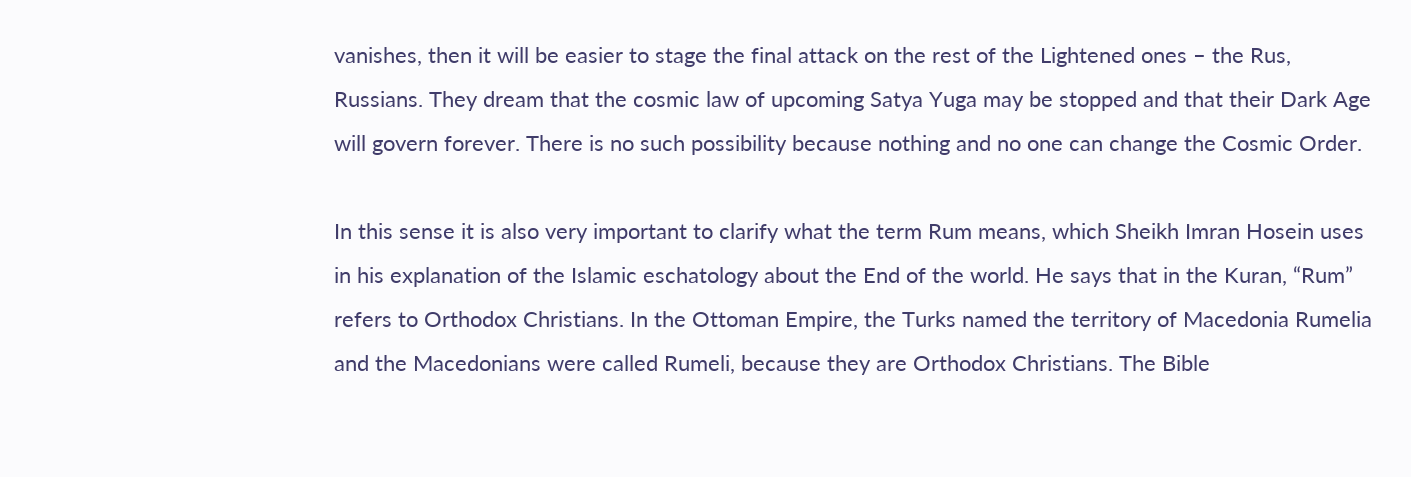vanishes, then it will be easier to stage the final attack on the rest of the Lightened ones – the Rus, Russians. They dream that the cosmic law of upcoming Satya Yuga may be stopped and that their Dark Age will govern forever. There is no such possibility because nothing and no one can change the Cosmic Order.

In this sense it is also very important to clarify what the term Rum means, which Sheikh Imran Hosein uses in his explanation of the Islamic eschatology about the End of the world. He says that in the Kuran, “Rum” refers to Orthodox Christians. In the Ottoman Empire, the Turks named the territory of Macedonia Rumelia and the Macedonians were called Rumeli, because they are Orthodox Christians. The Bible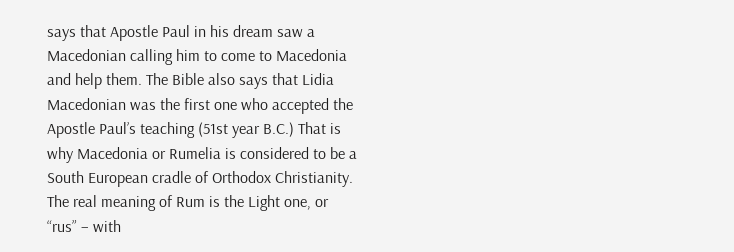says that Apostle Paul in his dream saw a Macedonian calling him to come to Macedonia and help them. The Bible also says that Lidia Macedonian was the first one who accepted the Apostle Paul’s teaching (51st year B.C.) That is why Macedonia or Rumelia is considered to be a South European cradle of Orthodox Christianity. The real meaning of Rum is the Light one, or “rus” – with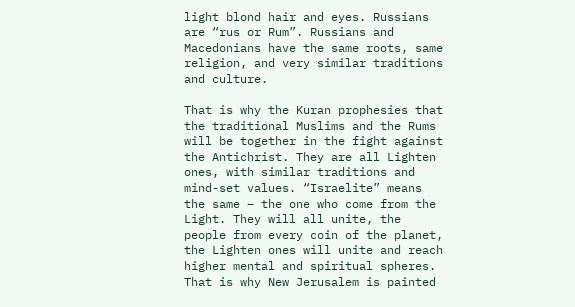light blond hair and eyes. Russians are “rus or Rum”. Russians and Macedonians have the same roots, same religion, and very similar traditions and culture.

That is why the Kuran prophesies that the traditional Muslims and the Rums will be together in the fight against the Antichrist. They are all Lighten ones, with similar traditions and mind-set values. “Israelite” means the same – the one who come from the Light. They will all unite, the people from every coin of the planet, the Lighten ones will unite and reach higher mental and spiritual spheres. That is why New Jerusalem is painted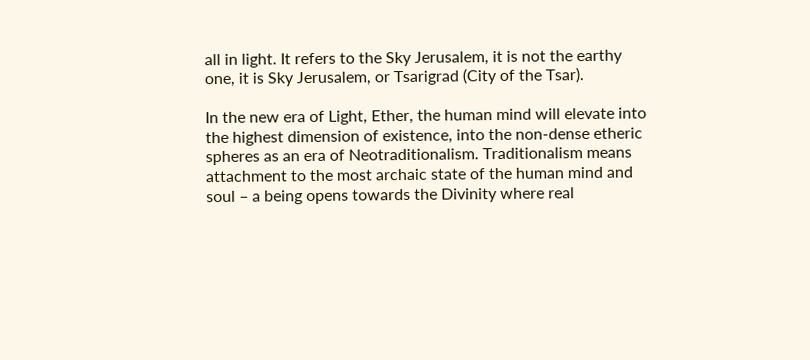all in light. It refers to the Sky Jerusalem, it is not the earthy one, it is Sky Jerusalem, or Tsarigrad (City of the Tsar).

In the new era of Light, Ether, the human mind will elevate into the highest dimension of existence, into the non-dense etheric spheres as an era of Neotraditionalism. Traditionalism means attachment to the most archaic state of the human mind and soul – a being opens towards the Divinity where real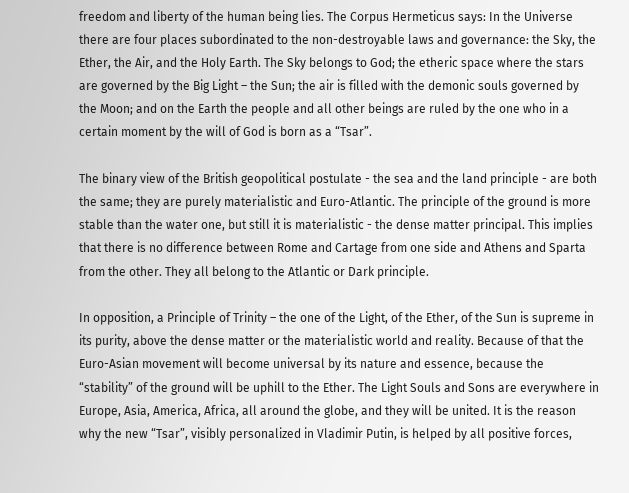freedom and liberty of the human being lies. The Corpus Hermeticus says: In the Universe there are four places subordinated to the non-destroyable laws and governance: the Sky, the Ether, the Air, and the Holy Earth. The Sky belongs to God; the etheric space where the stars are governed by the Big Light – the Sun; the air is filled with the demonic souls governed by the Moon; and on the Earth the people and all other beings are ruled by the one who in a certain moment by the will of God is born as a “Tsar”.

The binary view of the British geopolitical postulate - the sea and the land principle - are both the same; they are purely materialistic and Euro-Atlantic. The principle of the ground is more stable than the water one, but still it is materialistic - the dense matter principal. This implies that there is no difference between Rome and Cartage from one side and Athens and Sparta from the other. They all belong to the Atlantic or Dark principle.

In opposition, a Principle of Trinity – the one of the Light, of the Ether, of the Sun is supreme in its purity, above the dense matter or the materialistic world and reality. Because of that the Euro-Asian movement will become universal by its nature and essence, because the “stability” of the ground will be uphill to the Ether. The Light Souls and Sons are everywhere in Europe, Asia, America, Africa, all around the globe, and they will be united. It is the reason why the new “Tsar”, visibly personalized in Vladimir Putin, is helped by all positive forces,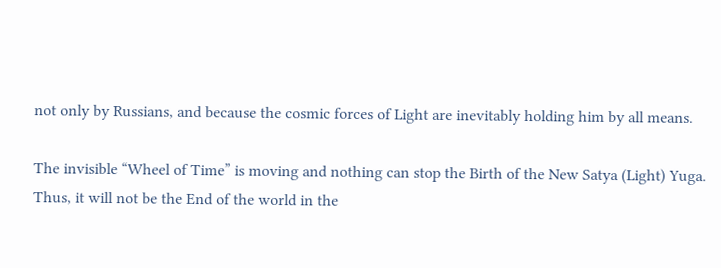not only by Russians, and because the cosmic forces of Light are inevitably holding him by all means.

The invisible “Wheel of Time” is moving and nothing can stop the Birth of the New Satya (Light) Yuga. Thus, it will not be the End of the world in the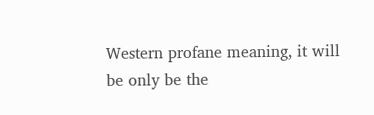Western profane meaning, it will be only be the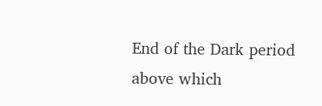End of the Dark period above which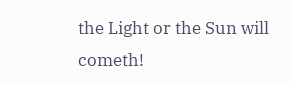the Light or the Sun will cometh!